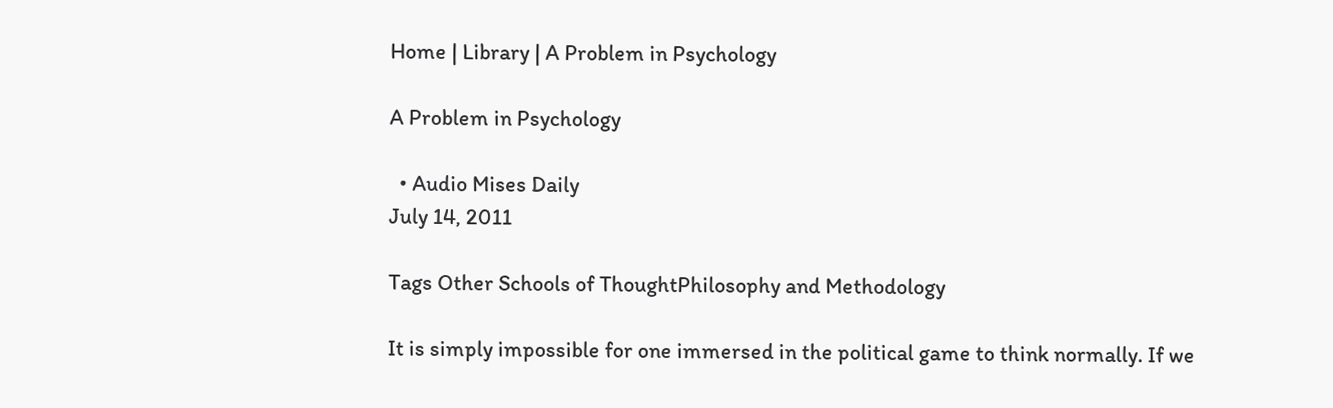Home | Library | A Problem in Psychology

A Problem in Psychology

  • Audio Mises Daily
July 14, 2011

Tags Other Schools of ThoughtPhilosophy and Methodology

It is simply impossible for one immersed in the political game to think normally. If we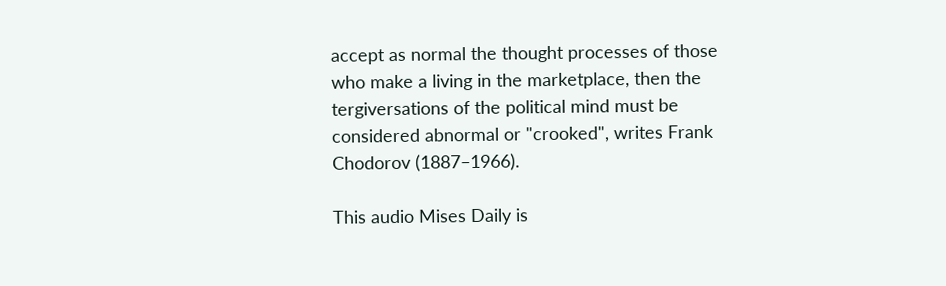accept as normal the thought processes of those who make a living in the marketplace, then the tergiversations of the political mind must be considered abnormal or "crooked", writes Frank Chodorov (1887–1966).

This audio Mises Daily is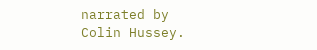narrated by Colin Hussey.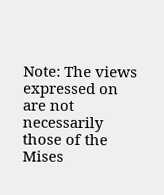Note: The views expressed on are not necessarily those of the Mises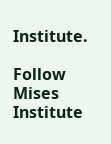Institute.

Follow Mises Institute